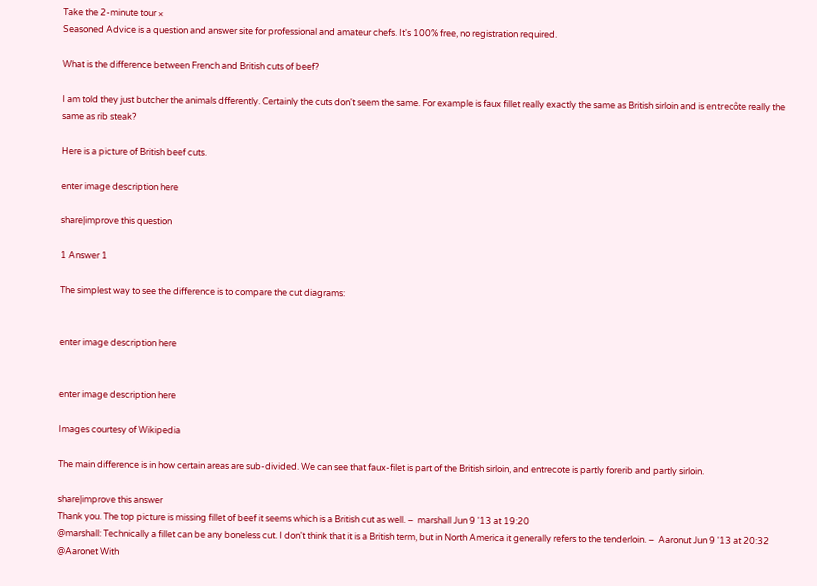Take the 2-minute tour ×
Seasoned Advice is a question and answer site for professional and amateur chefs. It's 100% free, no registration required.

What is the difference between French and British cuts of beef?

I am told they just butcher the animals dfferently. Certainly the cuts don't seem the same. For example is faux fillet really exactly the same as British sirloin and is entrecôte really the same as rib steak?

Here is a picture of British beef cuts.

enter image description here

share|improve this question

1 Answer 1

The simplest way to see the difference is to compare the cut diagrams:


enter image description here


enter image description here

Images courtesy of Wikipedia

The main difference is in how certain areas are sub-divided. We can see that faux-filet is part of the British sirloin, and entrecote is partly forerib and partly sirloin.

share|improve this answer
Thank you. The top picture is missing fillet of beef it seems which is a British cut as well. –  marshall Jun 9 '13 at 19:20
@marshall: Technically a fillet can be any boneless cut. I don't think that it is a British term, but in North America it generally refers to the tenderloin. –  Aaronut Jun 9 '13 at 20:32
@Aaronet With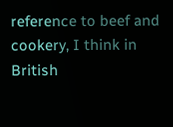reference to beef and cookery, I think in British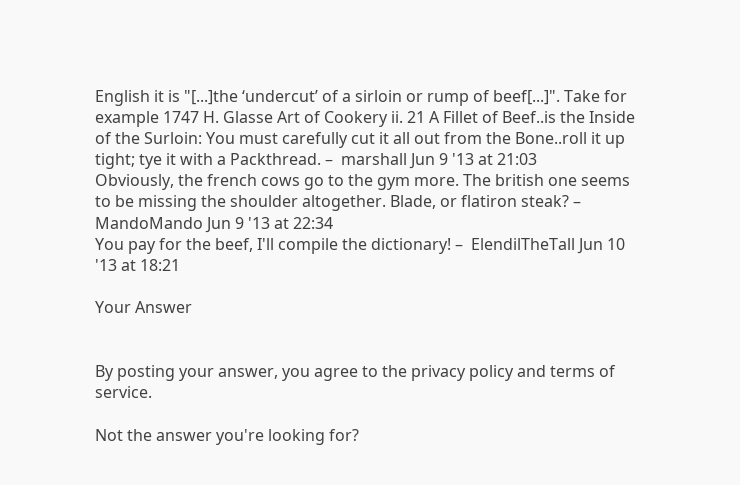English it is "[...]the ‘undercut’ of a sirloin or rump of beef[...]". Take for example 1747 H. Glasse Art of Cookery ii. 21 A Fillet of Beef..is the Inside of the Surloin: You must carefully cut it all out from the Bone..roll it up tight; tye it with a Packthread. –  marshall Jun 9 '13 at 21:03
Obviously, the french cows go to the gym more. The british one seems to be missing the shoulder altogether. Blade, or flatiron steak? –  MandoMando Jun 9 '13 at 22:34
You pay for the beef, I'll compile the dictionary! –  ElendilTheTall Jun 10 '13 at 18:21

Your Answer


By posting your answer, you agree to the privacy policy and terms of service.

Not the answer you're looking for?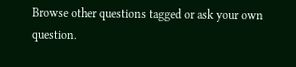Browse other questions tagged or ask your own question.